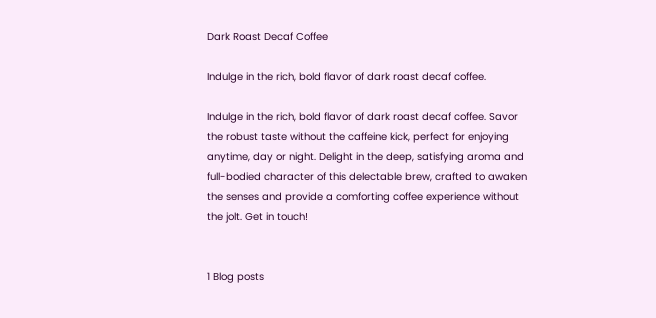Dark Roast Decaf Coffee

Indulge in the rich, bold flavor of dark roast decaf coffee.

Indulge in the rich, bold flavor of dark roast decaf coffee. Savor the robust taste without the caffeine kick, perfect for enjoying anytime, day or night. Delight in the deep, satisfying aroma and full-bodied character of this delectable brew, crafted to awaken the senses and provide a comforting coffee experience without the jolt. Get in touch!


1 Blog posts